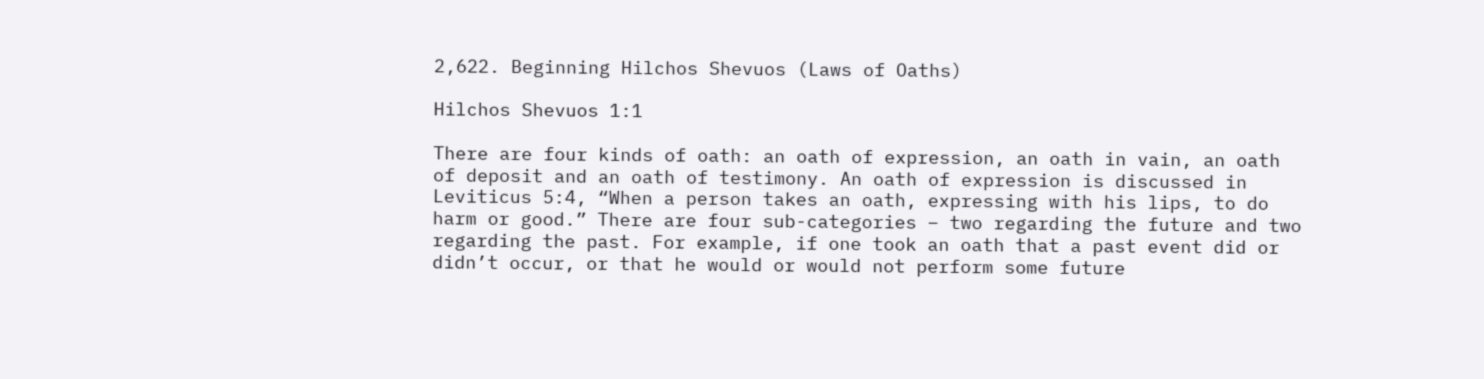2,622. Beginning Hilchos Shevuos (Laws of Oaths)

Hilchos Shevuos 1:1

There are four kinds of oath: an oath of expression, an oath in vain, an oath of deposit and an oath of testimony. An oath of expression is discussed in Leviticus 5:4, “When a person takes an oath, expressing with his lips, to do harm or good.” There are four sub-categories – two regarding the future and two regarding the past. For example, if one took an oath that a past event did or didn’t occur, or that he would or would not perform some future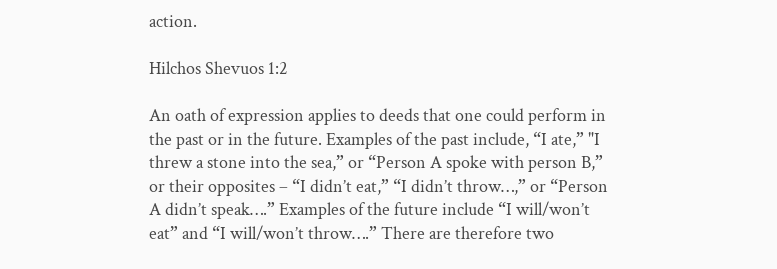action.

Hilchos Shevuos 1:2

An oath of expression applies to deeds that one could perform in the past or in the future. Examples of the past include, “I ate,” "I threw a stone into the sea,” or “Person A spoke with person B,” or their opposites – “I didn’t eat,” “I didn’t throw…,” or “Person A didn’t speak….” Examples of the future include “I will/won’t eat” and “I will/won’t throw….” There are therefore two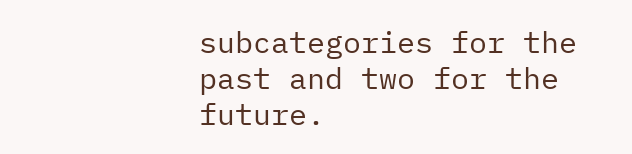subcategories for the past and two for the future.